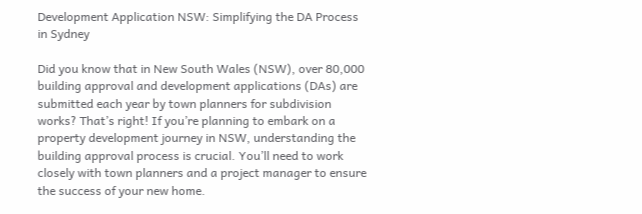Development Application NSW: Simplifying the DA Process in Sydney

Did you know that in New South Wales (NSW), over 80,000 building approval and development applications (DAs) are submitted each year by town planners for subdivision works? That’s right! If you’re planning to embark on a property development journey in NSW, understanding the building approval process is crucial. You’ll need to work closely with town planners and a project manager to ensure the success of your new home.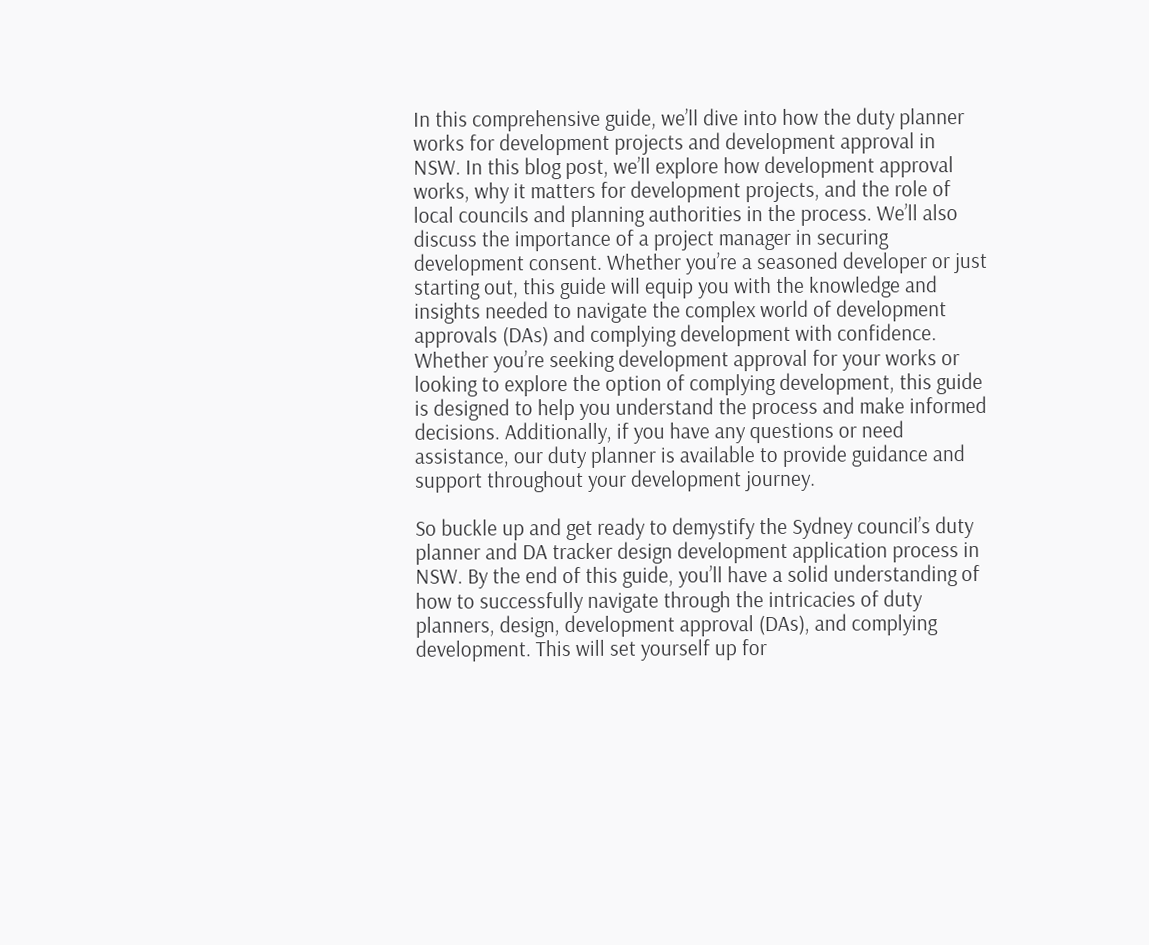In this comprehensive guide, we’ll dive into how the duty planner works for development projects and development approval in NSW. In this blog post, we’ll explore how development approval works, why it matters for development projects, and the role of local councils and planning authorities in the process. We’ll also discuss the importance of a project manager in securing development consent. Whether you’re a seasoned developer or just starting out, this guide will equip you with the knowledge and insights needed to navigate the complex world of development approvals (DAs) and complying development with confidence. Whether you’re seeking development approval for your works or looking to explore the option of complying development, this guide is designed to help you understand the process and make informed decisions. Additionally, if you have any questions or need assistance, our duty planner is available to provide guidance and support throughout your development journey.

So buckle up and get ready to demystify the Sydney council’s duty planner and DA tracker design development application process in NSW. By the end of this guide, you’ll have a solid understanding of how to successfully navigate through the intricacies of duty planners, design, development approval (DAs), and complying development. This will set yourself up for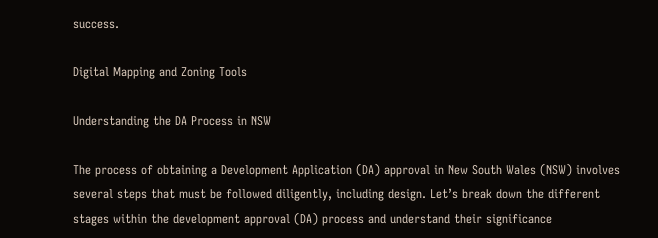success.

Digital Mapping and Zoning Tools

Understanding the DA Process in NSW

The process of obtaining a Development Application (DA) approval in New South Wales (NSW) involves several steps that must be followed diligently, including design. Let’s break down the different stages within the development approval (DA) process and understand their significance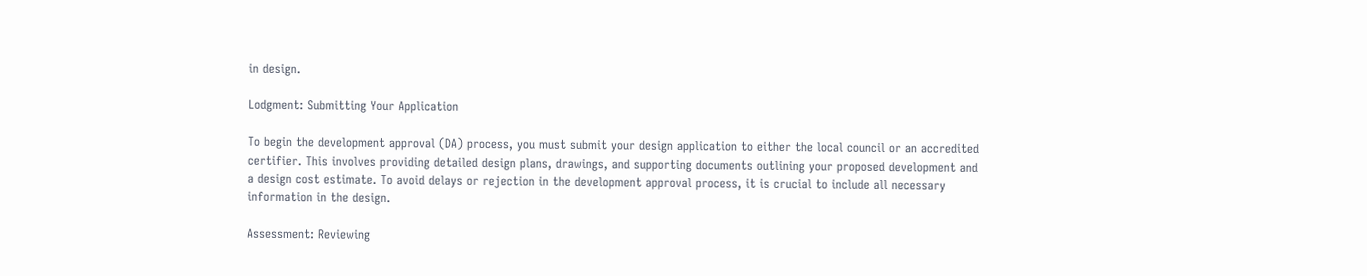in design.

Lodgment: Submitting Your Application

To begin the development approval (DA) process, you must submit your design application to either the local council or an accredited certifier. This involves providing detailed design plans, drawings, and supporting documents outlining your proposed development and a design cost estimate. To avoid delays or rejection in the development approval process, it is crucial to include all necessary information in the design.

Assessment: Reviewing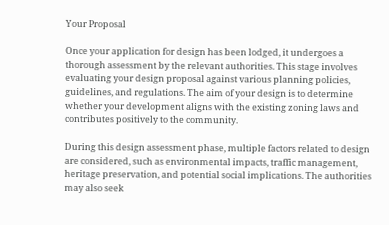Your Proposal

Once your application for design has been lodged, it undergoes a thorough assessment by the relevant authorities. This stage involves evaluating your design proposal against various planning policies, guidelines, and regulations. The aim of your design is to determine whether your development aligns with the existing zoning laws and contributes positively to the community.

During this design assessment phase, multiple factors related to design are considered, such as environmental impacts, traffic management, heritage preservation, and potential social implications. The authorities may also seek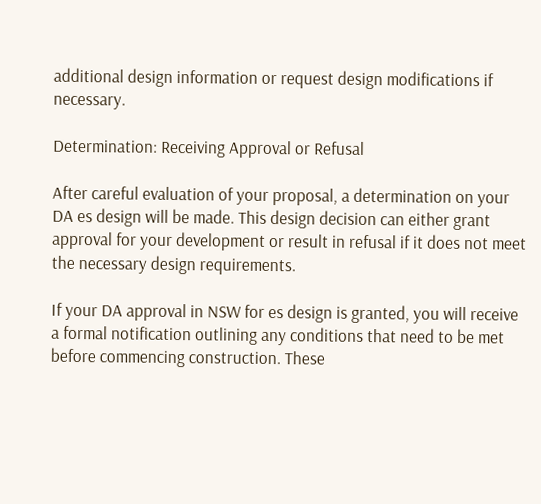additional design information or request design modifications if necessary.

Determination: Receiving Approval or Refusal

After careful evaluation of your proposal, a determination on your DA es design will be made. This design decision can either grant approval for your development or result in refusal if it does not meet the necessary design requirements.

If your DA approval in NSW for es design is granted, you will receive a formal notification outlining any conditions that need to be met before commencing construction. These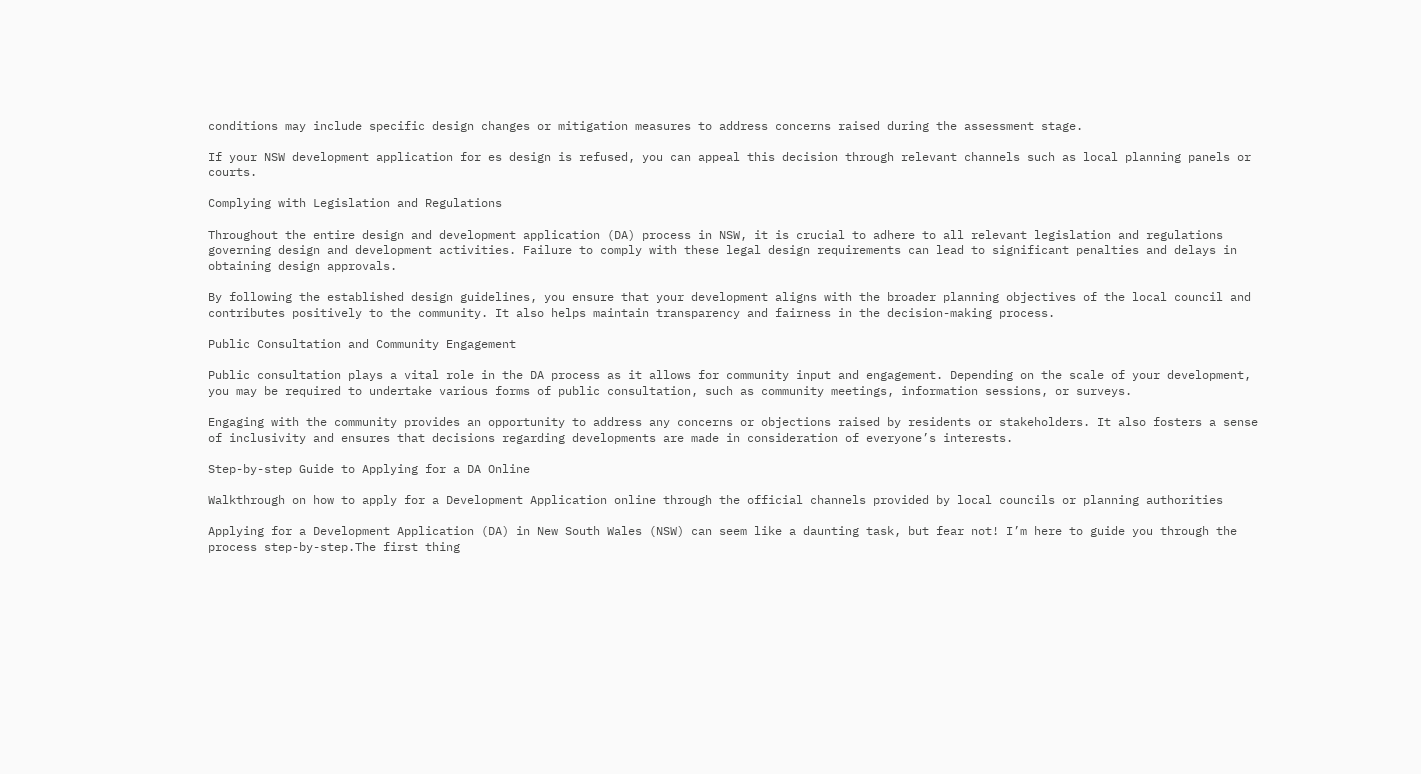conditions may include specific design changes or mitigation measures to address concerns raised during the assessment stage.

If your NSW development application for es design is refused, you can appeal this decision through relevant channels such as local planning panels or courts.

Complying with Legislation and Regulations

Throughout the entire design and development application (DA) process in NSW, it is crucial to adhere to all relevant legislation and regulations governing design and development activities. Failure to comply with these legal design requirements can lead to significant penalties and delays in obtaining design approvals.

By following the established design guidelines, you ensure that your development aligns with the broader planning objectives of the local council and contributes positively to the community. It also helps maintain transparency and fairness in the decision-making process.

Public Consultation and Community Engagement

Public consultation plays a vital role in the DA process as it allows for community input and engagement. Depending on the scale of your development, you may be required to undertake various forms of public consultation, such as community meetings, information sessions, or surveys.

Engaging with the community provides an opportunity to address any concerns or objections raised by residents or stakeholders. It also fosters a sense of inclusivity and ensures that decisions regarding developments are made in consideration of everyone’s interests.

Step-by-step Guide to Applying for a DA Online

Walkthrough on how to apply for a Development Application online through the official channels provided by local councils or planning authorities

Applying for a Development Application (DA) in New South Wales (NSW) can seem like a daunting task, but fear not! I’m here to guide you through the process step-by-step.The first thing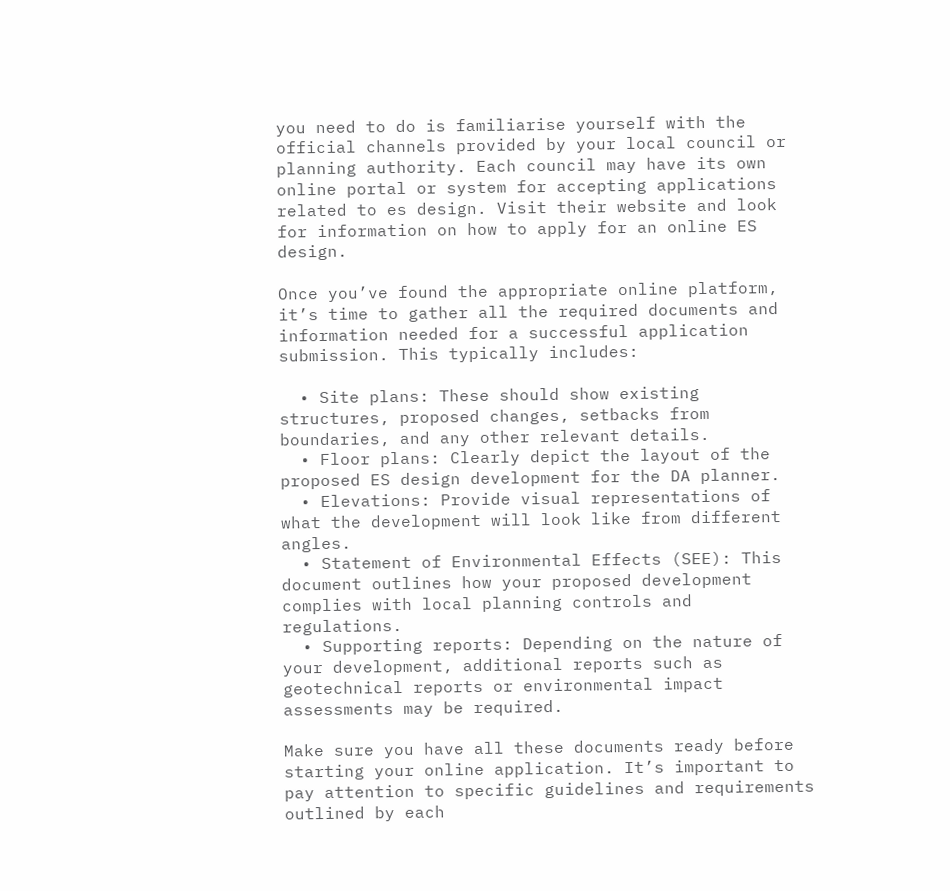you need to do is familiarise yourself with the official channels provided by your local council or planning authority. Each council may have its own online portal or system for accepting applications related to es design. Visit their website and look for information on how to apply for an online ES design.

Once you’ve found the appropriate online platform, it’s time to gather all the required documents and information needed for a successful application submission. This typically includes:

  • Site plans: These should show existing structures, proposed changes, setbacks from boundaries, and any other relevant details.
  • Floor plans: Clearly depict the layout of the proposed ES design development for the DA planner.
  • Elevations: Provide visual representations of what the development will look like from different angles.
  • Statement of Environmental Effects (SEE): This document outlines how your proposed development complies with local planning controls and regulations.
  • Supporting reports: Depending on the nature of your development, additional reports such as geotechnical reports or environmental impact assessments may be required.

Make sure you have all these documents ready before starting your online application. It’s important to pay attention to specific guidelines and requirements outlined by each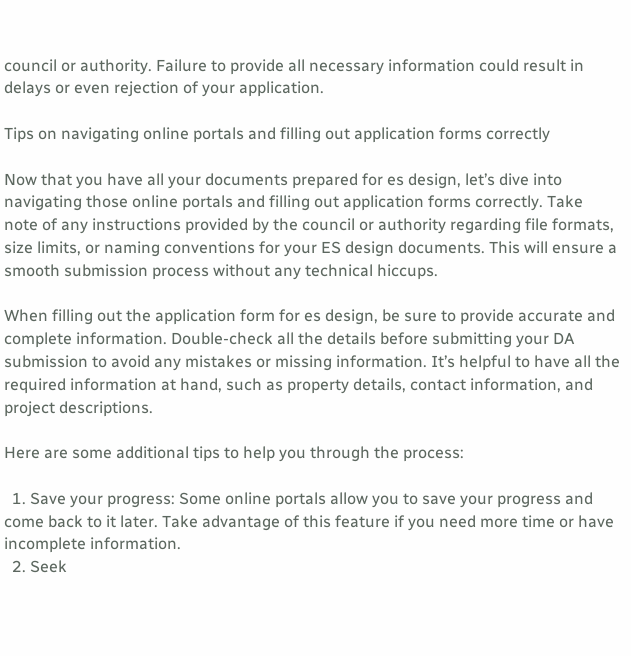council or authority. Failure to provide all necessary information could result in delays or even rejection of your application.

Tips on navigating online portals and filling out application forms correctly

Now that you have all your documents prepared for es design, let’s dive into navigating those online portals and filling out application forms correctly. Take note of any instructions provided by the council or authority regarding file formats, size limits, or naming conventions for your ES design documents. This will ensure a smooth submission process without any technical hiccups.

When filling out the application form for es design, be sure to provide accurate and complete information. Double-check all the details before submitting your DA submission to avoid any mistakes or missing information. It’s helpful to have all the required information at hand, such as property details, contact information, and project descriptions.

Here are some additional tips to help you through the process:

  1. Save your progress: Some online portals allow you to save your progress and come back to it later. Take advantage of this feature if you need more time or have incomplete information.
  2. Seek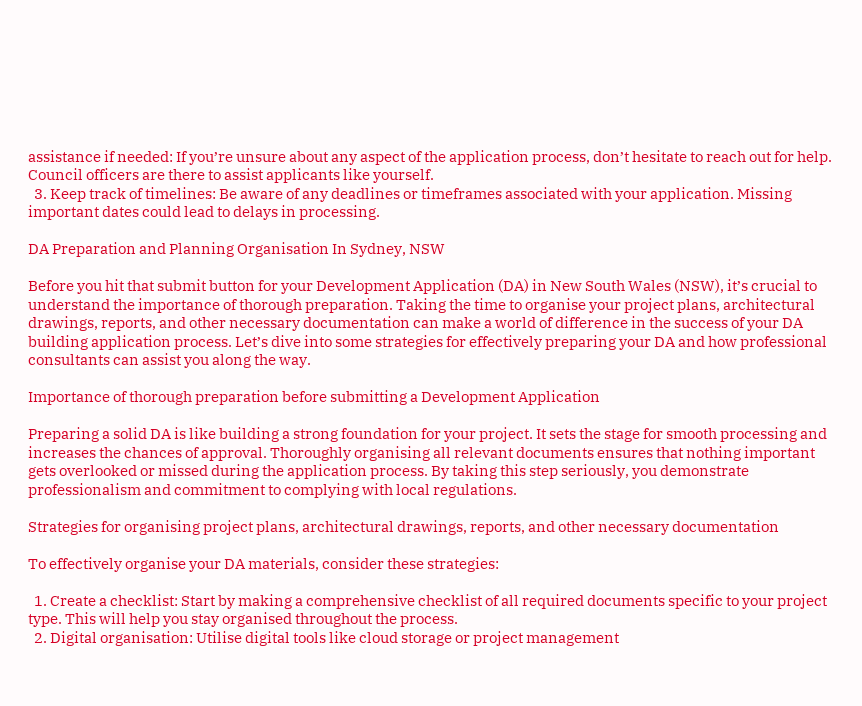assistance if needed: If you’re unsure about any aspect of the application process, don’t hesitate to reach out for help. Council officers are there to assist applicants like yourself.
  3. Keep track of timelines: Be aware of any deadlines or timeframes associated with your application. Missing important dates could lead to delays in processing.

DA Preparation and Planning Organisation In Sydney, NSW

Before you hit that submit button for your Development Application (DA) in New South Wales (NSW), it’s crucial to understand the importance of thorough preparation. Taking the time to organise your project plans, architectural drawings, reports, and other necessary documentation can make a world of difference in the success of your DA building application process. Let’s dive into some strategies for effectively preparing your DA and how professional consultants can assist you along the way.

Importance of thorough preparation before submitting a Development Application

Preparing a solid DA is like building a strong foundation for your project. It sets the stage for smooth processing and increases the chances of approval. Thoroughly organising all relevant documents ensures that nothing important gets overlooked or missed during the application process. By taking this step seriously, you demonstrate professionalism and commitment to complying with local regulations.

Strategies for organising project plans, architectural drawings, reports, and other necessary documentation

To effectively organise your DA materials, consider these strategies:

  1. Create a checklist: Start by making a comprehensive checklist of all required documents specific to your project type. This will help you stay organised throughout the process.
  2. Digital organisation: Utilise digital tools like cloud storage or project management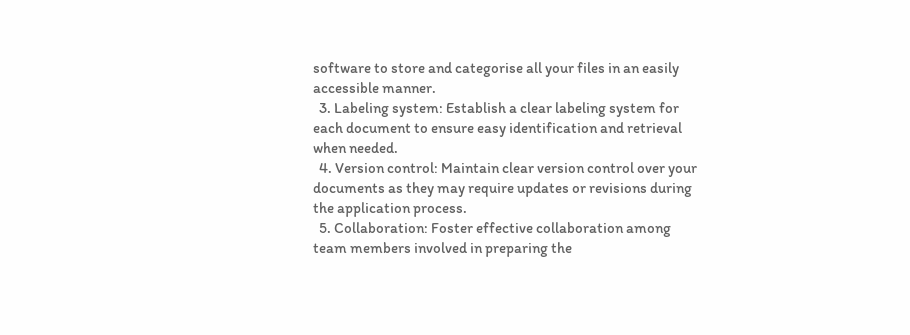software to store and categorise all your files in an easily accessible manner.
  3. Labeling system: Establish a clear labeling system for each document to ensure easy identification and retrieval when needed.
  4. Version control: Maintain clear version control over your documents as they may require updates or revisions during the application process.
  5. Collaboration: Foster effective collaboration among team members involved in preparing the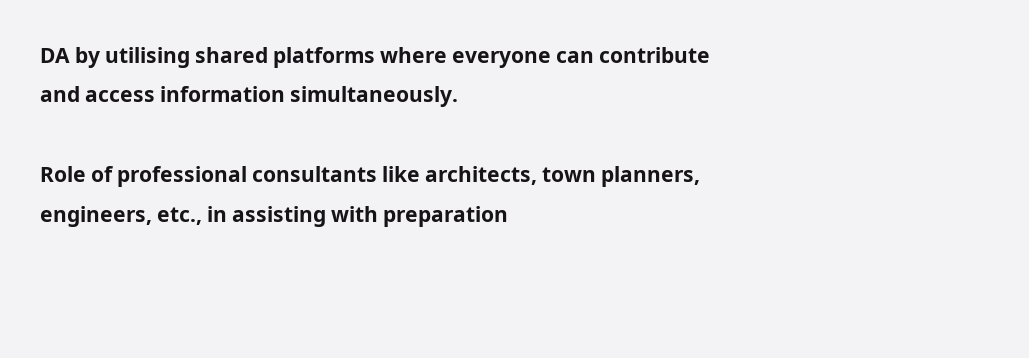DA by utilising shared platforms where everyone can contribute and access information simultaneously.

Role of professional consultants like architects, town planners, engineers, etc., in assisting with preparation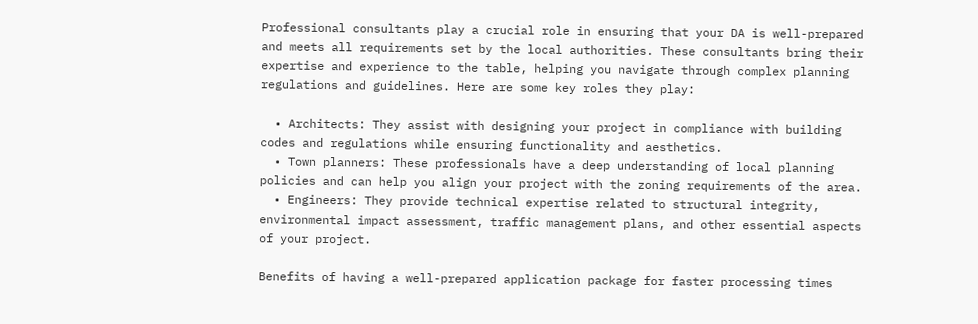Professional consultants play a crucial role in ensuring that your DA is well-prepared and meets all requirements set by the local authorities. These consultants bring their expertise and experience to the table, helping you navigate through complex planning regulations and guidelines. Here are some key roles they play:

  • Architects: They assist with designing your project in compliance with building codes and regulations while ensuring functionality and aesthetics.
  • Town planners: These professionals have a deep understanding of local planning policies and can help you align your project with the zoning requirements of the area.
  • Engineers: They provide technical expertise related to structural integrity, environmental impact assessment, traffic management plans, and other essential aspects of your project.

Benefits of having a well-prepared application package for faster processing times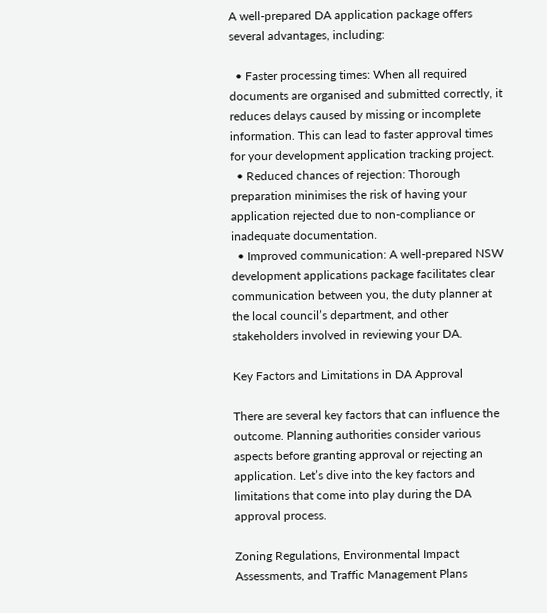A well-prepared DA application package offers several advantages, including:

  • Faster processing times: When all required documents are organised and submitted correctly, it reduces delays caused by missing or incomplete information. This can lead to faster approval times for your development application tracking project.
  • Reduced chances of rejection: Thorough preparation minimises the risk of having your application rejected due to non-compliance or inadequate documentation.
  • Improved communication: A well-prepared NSW development applications package facilitates clear communication between you, the duty planner at the local council’s department, and other stakeholders involved in reviewing your DA.

Key Factors and Limitations in DA Approval

There are several key factors that can influence the outcome. Planning authorities consider various aspects before granting approval or rejecting an application. Let’s dive into the key factors and limitations that come into play during the DA approval process.

Zoning Regulations, Environmental Impact Assessments, and Traffic Management Plans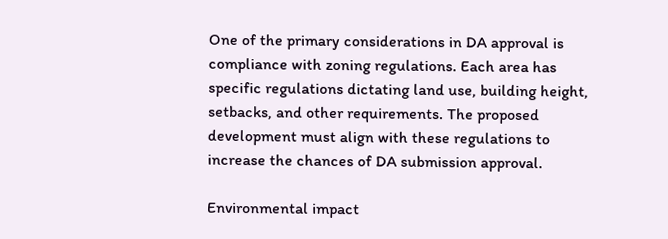One of the primary considerations in DA approval is compliance with zoning regulations. Each area has specific regulations dictating land use, building height, setbacks, and other requirements. The proposed development must align with these regulations to increase the chances of DA submission approval.

Environmental impact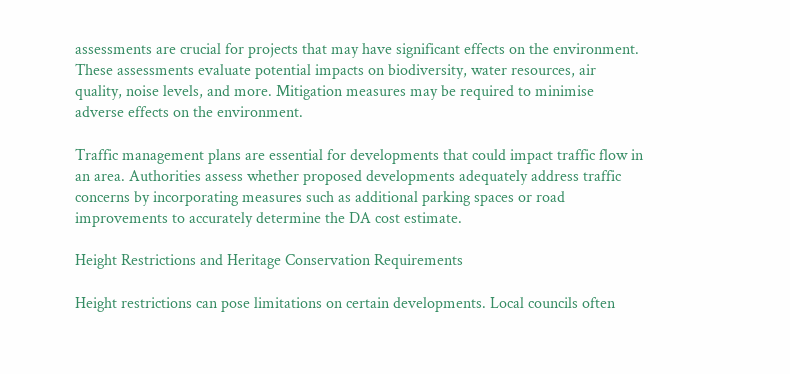assessments are crucial for projects that may have significant effects on the environment. These assessments evaluate potential impacts on biodiversity, water resources, air quality, noise levels, and more. Mitigation measures may be required to minimise adverse effects on the environment.

Traffic management plans are essential for developments that could impact traffic flow in an area. Authorities assess whether proposed developments adequately address traffic concerns by incorporating measures such as additional parking spaces or road improvements to accurately determine the DA cost estimate.

Height Restrictions and Heritage Conservation Requirements

Height restrictions can pose limitations on certain developments. Local councils often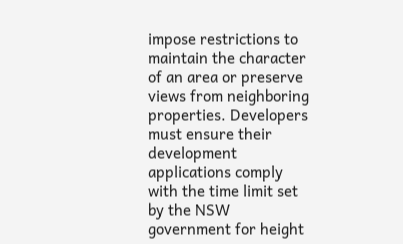impose restrictions to maintain the character of an area or preserve views from neighboring properties. Developers must ensure their development applications comply with the time limit set by the NSW government for height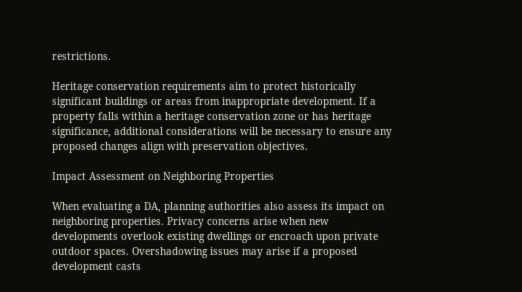restrictions.

Heritage conservation requirements aim to protect historically significant buildings or areas from inappropriate development. If a property falls within a heritage conservation zone or has heritage significance, additional considerations will be necessary to ensure any proposed changes align with preservation objectives.

Impact Assessment on Neighboring Properties

When evaluating a DA, planning authorities also assess its impact on neighboring properties. Privacy concerns arise when new developments overlook existing dwellings or encroach upon private outdoor spaces. Overshadowing issues may arise if a proposed development casts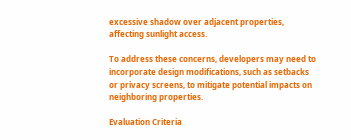excessive shadow over adjacent properties, affecting sunlight access.

To address these concerns, developers may need to incorporate design modifications, such as setbacks or privacy screens, to mitigate potential impacts on neighboring properties.

Evaluation Criteria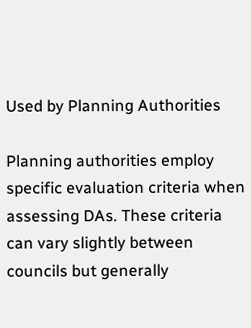Used by Planning Authorities

Planning authorities employ specific evaluation criteria when assessing DAs. These criteria can vary slightly between councils but generally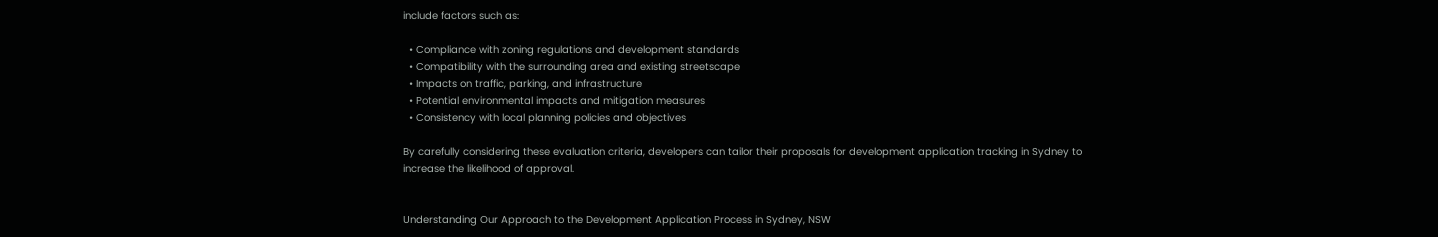include factors such as:

  • Compliance with zoning regulations and development standards
  • Compatibility with the surrounding area and existing streetscape
  • Impacts on traffic, parking, and infrastructure
  • Potential environmental impacts and mitigation measures
  • Consistency with local planning policies and objectives

By carefully considering these evaluation criteria, developers can tailor their proposals for development application tracking in Sydney to increase the likelihood of approval.


Understanding Our Approach to the Development Application Process in Sydney, NSW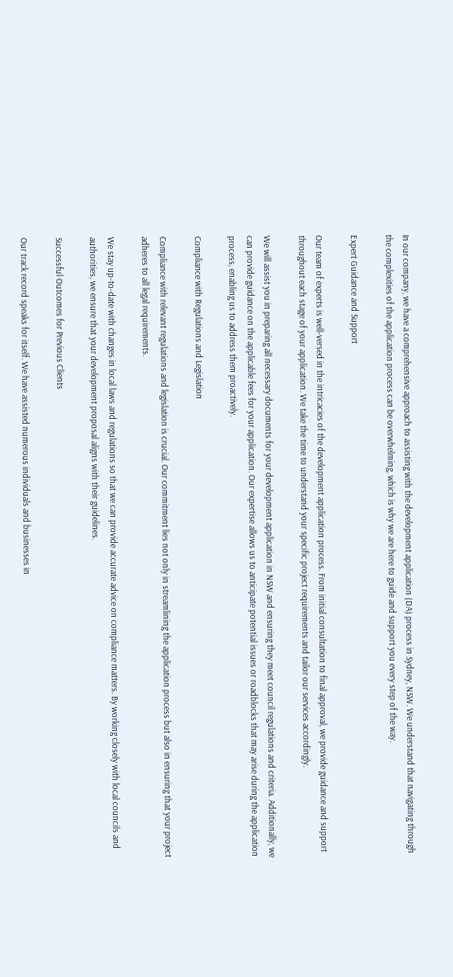In our company, we have a comprehensive approach to assisting with the development application (DA) process in Sydney, NSW. We understand that navigating through the complexities of the application process can be overwhelming, which is why we are here to guide and support you every step of the way.

Expert Guidance and Support

Our team of experts is well-versed in the intricacies of the development application process. From initial consultation to final approval, we provide guidance and support throughout each stage of your application. We take the time to understand your specific project requirements and tailor our services accordingly.

We will assist you in preparing all necessary documents for your development application in NSW and ensuring they meet council regulations and criteria. Additionally, we can provide guidance on the applicable fees for your application. Our expertise allows us to anticipate potential issues or roadblocks that may arise during the application process, enabling us to address them proactively.

Compliance with Regulations and Legislation

Compliance with relevant regulations and legislation is crucial. Our commitment lies not only in streamlining the application process but also in ensuring that your project adheres to all legal requirements.

We stay up-to-date with changes in local laws and regulations so that we can provide accurate advice on compliance matters. By working closely with local councils and authorities, we ensure that your development proposal aligns with their guidelines.

Successful Outcomes for Previous Clients

Our track record speaks for itself. We have assisted numerous individuals and businesses in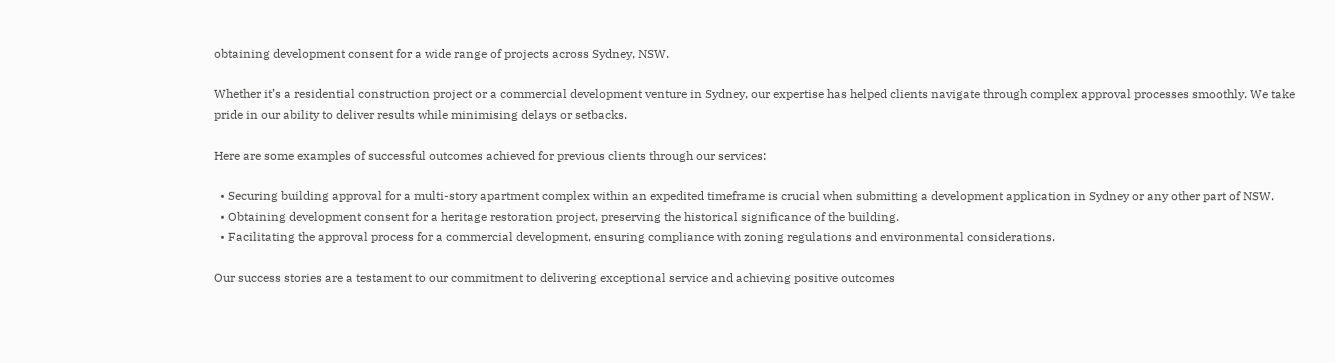obtaining development consent for a wide range of projects across Sydney, NSW.

Whether it’s a residential construction project or a commercial development venture in Sydney, our expertise has helped clients navigate through complex approval processes smoothly. We take pride in our ability to deliver results while minimising delays or setbacks.

Here are some examples of successful outcomes achieved for previous clients through our services:

  • Securing building approval for a multi-story apartment complex within an expedited timeframe is crucial when submitting a development application in Sydney or any other part of NSW.
  • Obtaining development consent for a heritage restoration project, preserving the historical significance of the building.
  • Facilitating the approval process for a commercial development, ensuring compliance with zoning regulations and environmental considerations.

Our success stories are a testament to our commitment to delivering exceptional service and achieving positive outcomes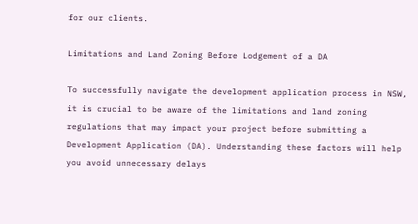for our clients.

Limitations and Land Zoning Before Lodgement of a DA

To successfully navigate the development application process in NSW, it is crucial to be aware of the limitations and land zoning regulations that may impact your project before submitting a Development Application (DA). Understanding these factors will help you avoid unnecessary delays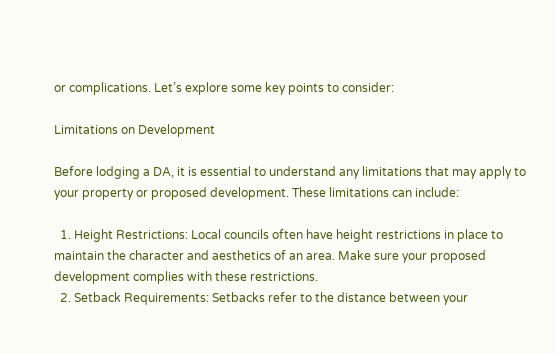or complications. Let’s explore some key points to consider:

Limitations on Development

Before lodging a DA, it is essential to understand any limitations that may apply to your property or proposed development. These limitations can include:

  1. Height Restrictions: Local councils often have height restrictions in place to maintain the character and aesthetics of an area. Make sure your proposed development complies with these restrictions.
  2. Setback Requirements: Setbacks refer to the distance between your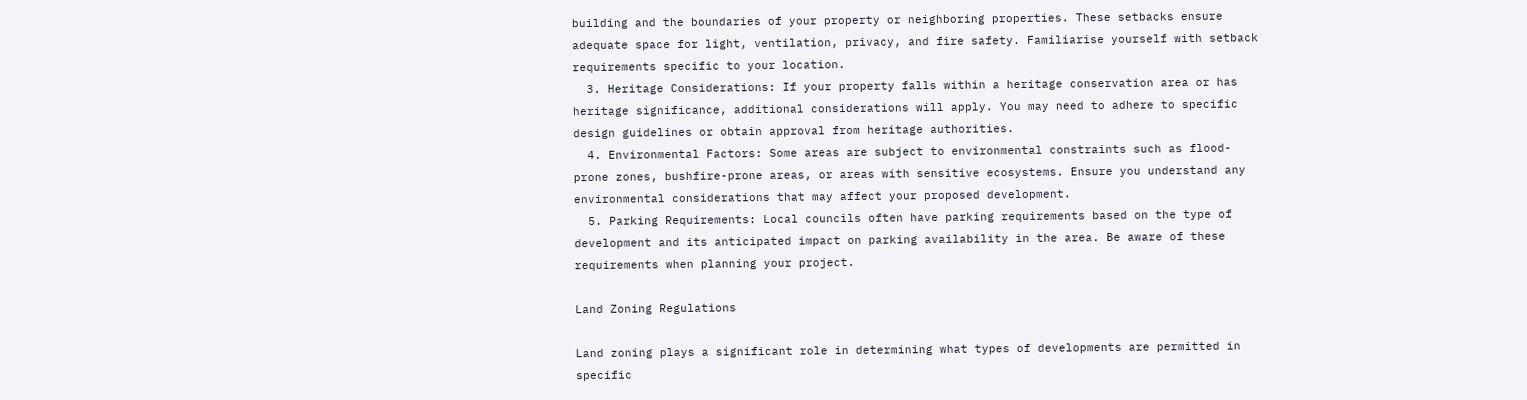building and the boundaries of your property or neighboring properties. These setbacks ensure adequate space for light, ventilation, privacy, and fire safety. Familiarise yourself with setback requirements specific to your location.
  3. Heritage Considerations: If your property falls within a heritage conservation area or has heritage significance, additional considerations will apply. You may need to adhere to specific design guidelines or obtain approval from heritage authorities.
  4. Environmental Factors: Some areas are subject to environmental constraints such as flood-prone zones, bushfire-prone areas, or areas with sensitive ecosystems. Ensure you understand any environmental considerations that may affect your proposed development.
  5. Parking Requirements: Local councils often have parking requirements based on the type of development and its anticipated impact on parking availability in the area. Be aware of these requirements when planning your project.

Land Zoning Regulations

Land zoning plays a significant role in determining what types of developments are permitted in specific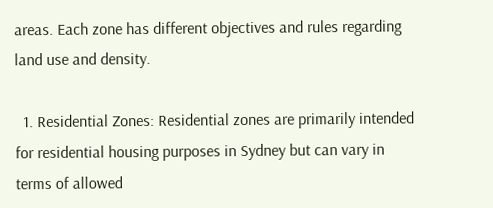areas. Each zone has different objectives and rules regarding land use and density.

  1. Residential Zones: Residential zones are primarily intended for residential housing purposes in Sydney but can vary in terms of allowed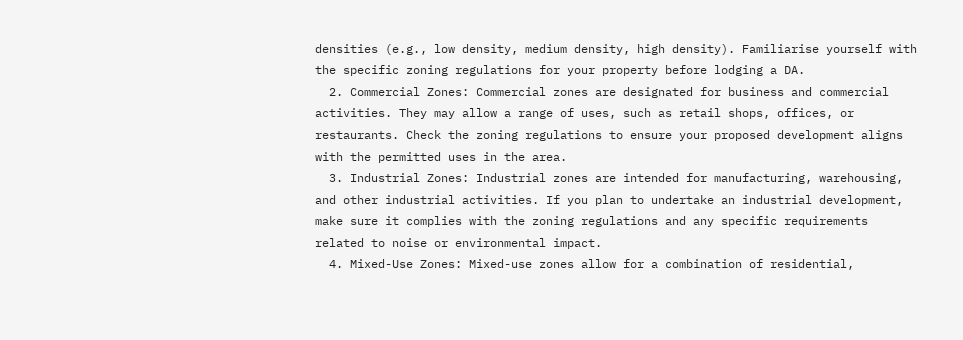densities (e.g., low density, medium density, high density). Familiarise yourself with the specific zoning regulations for your property before lodging a DA.
  2. Commercial Zones: Commercial zones are designated for business and commercial activities. They may allow a range of uses, such as retail shops, offices, or restaurants. Check the zoning regulations to ensure your proposed development aligns with the permitted uses in the area.
  3. Industrial Zones: Industrial zones are intended for manufacturing, warehousing, and other industrial activities. If you plan to undertake an industrial development, make sure it complies with the zoning regulations and any specific requirements related to noise or environmental impact.
  4. Mixed-Use Zones: Mixed-use zones allow for a combination of residential,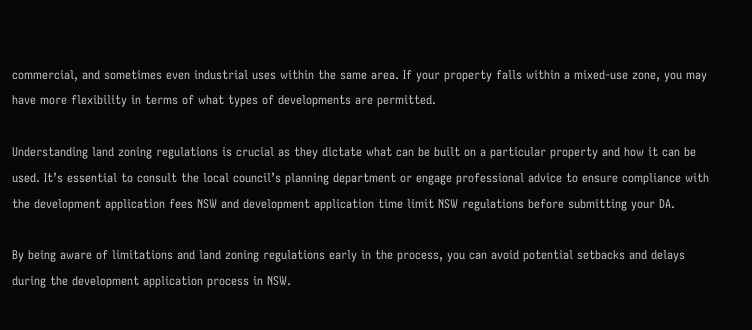commercial, and sometimes even industrial uses within the same area. If your property falls within a mixed-use zone, you may have more flexibility in terms of what types of developments are permitted.

Understanding land zoning regulations is crucial as they dictate what can be built on a particular property and how it can be used. It’s essential to consult the local council’s planning department or engage professional advice to ensure compliance with the development application fees NSW and development application time limit NSW regulations before submitting your DA.

By being aware of limitations and land zoning regulations early in the process, you can avoid potential setbacks and delays during the development application process in NSW.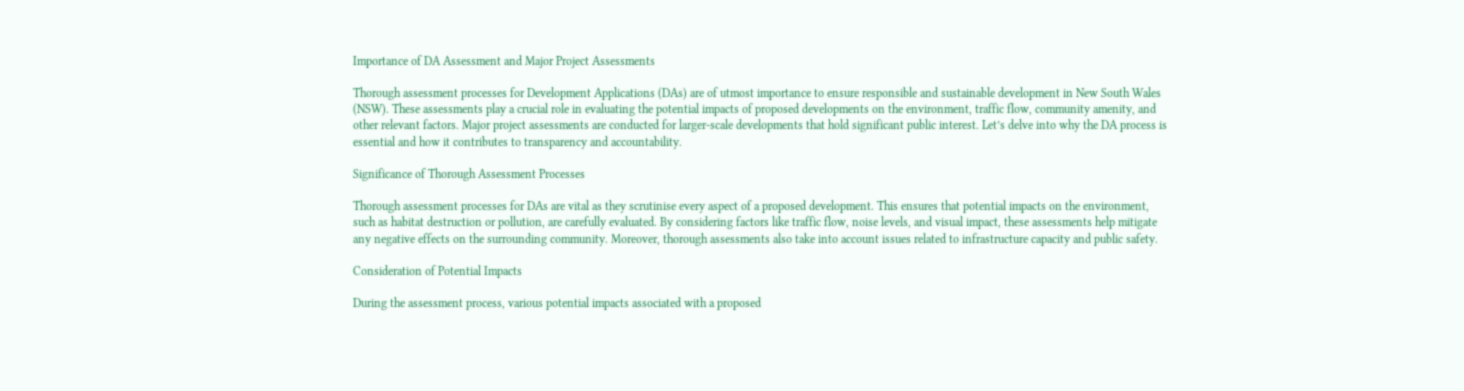Importance of DA Assessment and Major Project Assessments

Thorough assessment processes for Development Applications (DAs) are of utmost importance to ensure responsible and sustainable development in New South Wales (NSW). These assessments play a crucial role in evaluating the potential impacts of proposed developments on the environment, traffic flow, community amenity, and other relevant factors. Major project assessments are conducted for larger-scale developments that hold significant public interest. Let’s delve into why the DA process is essential and how it contributes to transparency and accountability.

Significance of Thorough Assessment Processes

Thorough assessment processes for DAs are vital as they scrutinise every aspect of a proposed development. This ensures that potential impacts on the environment, such as habitat destruction or pollution, are carefully evaluated. By considering factors like traffic flow, noise levels, and visual impact, these assessments help mitigate any negative effects on the surrounding community. Moreover, thorough assessments also take into account issues related to infrastructure capacity and public safety.

Consideration of Potential Impacts

During the assessment process, various potential impacts associated with a proposed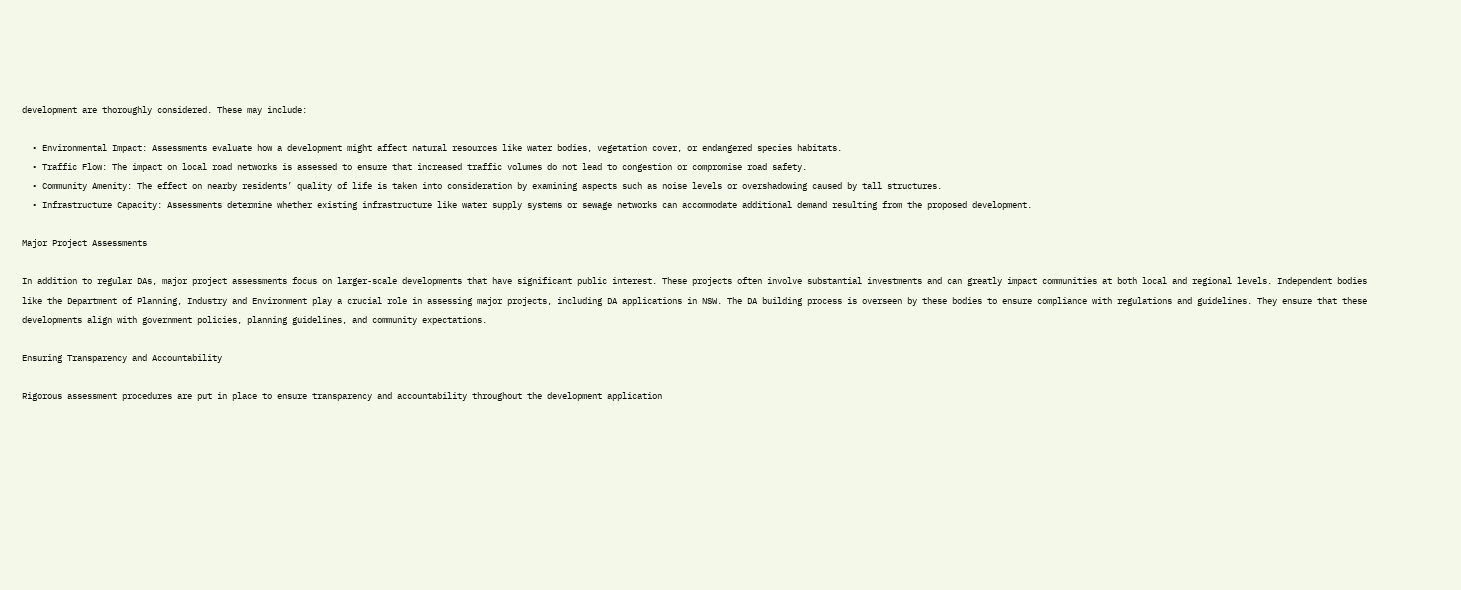development are thoroughly considered. These may include:

  • Environmental Impact: Assessments evaluate how a development might affect natural resources like water bodies, vegetation cover, or endangered species habitats.
  • Traffic Flow: The impact on local road networks is assessed to ensure that increased traffic volumes do not lead to congestion or compromise road safety.
  • Community Amenity: The effect on nearby residents’ quality of life is taken into consideration by examining aspects such as noise levels or overshadowing caused by tall structures.
  • Infrastructure Capacity: Assessments determine whether existing infrastructure like water supply systems or sewage networks can accommodate additional demand resulting from the proposed development.

Major Project Assessments

In addition to regular DAs, major project assessments focus on larger-scale developments that have significant public interest. These projects often involve substantial investments and can greatly impact communities at both local and regional levels. Independent bodies like the Department of Planning, Industry and Environment play a crucial role in assessing major projects, including DA applications in NSW. The DA building process is overseen by these bodies to ensure compliance with regulations and guidelines. They ensure that these developments align with government policies, planning guidelines, and community expectations.

Ensuring Transparency and Accountability

Rigorous assessment procedures are put in place to ensure transparency and accountability throughout the development application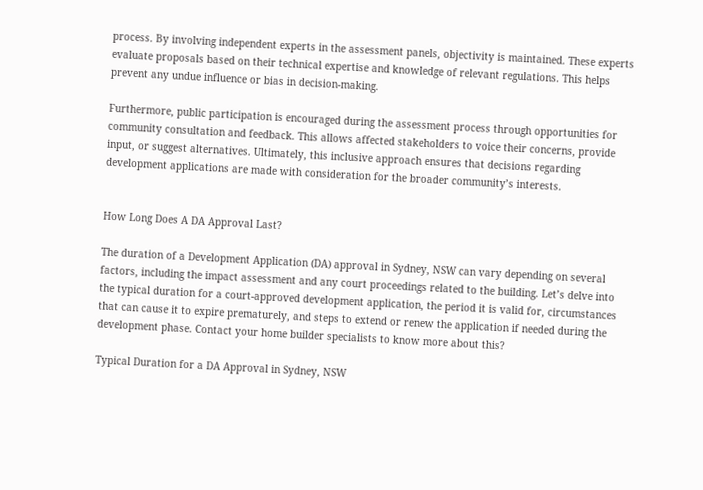process. By involving independent experts in the assessment panels, objectivity is maintained. These experts evaluate proposals based on their technical expertise and knowledge of relevant regulations. This helps prevent any undue influence or bias in decision-making.

Furthermore, public participation is encouraged during the assessment process through opportunities for community consultation and feedback. This allows affected stakeholders to voice their concerns, provide input, or suggest alternatives. Ultimately, this inclusive approach ensures that decisions regarding development applications are made with consideration for the broader community’s interests.


How Long Does A DA Approval Last?

The duration of a Development Application (DA) approval in Sydney, NSW can vary depending on several factors, including the impact assessment and any court proceedings related to the building. Let’s delve into the typical duration for a court-approved development application, the period it is valid for, circumstances that can cause it to expire prematurely, and steps to extend or renew the application if needed during the development phase. Contact your home builder specialists to know more about this?

Typical Duration for a DA Approval in Sydney, NSW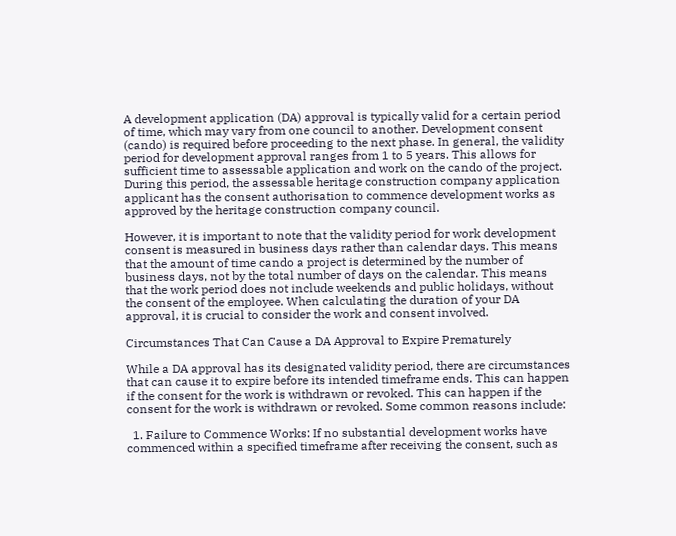A development application (DA) approval is typically valid for a certain period of time, which may vary from one council to another. Development consent (cando) is required before proceeding to the next phase. In general, the validity period for development approval ranges from 1 to 5 years. This allows for sufficient time to assessable application and work on the cando of the project. During this period, the assessable heritage construction company application applicant has the consent authorisation to commence development works as approved by the heritage construction company council.

However, it is important to note that the validity period for work development consent is measured in business days rather than calendar days. This means that the amount of time cando a project is determined by the number of business days, not by the total number of days on the calendar. This means that the work period does not include weekends and public holidays, without the consent of the employee. When calculating the duration of your DA approval, it is crucial to consider the work and consent involved.

Circumstances That Can Cause a DA Approval to Expire Prematurely

While a DA approval has its designated validity period, there are circumstances that can cause it to expire before its intended timeframe ends. This can happen if the consent for the work is withdrawn or revoked. This can happen if the consent for the work is withdrawn or revoked. Some common reasons include:

  1. Failure to Commence Works: If no substantial development works have commenced within a specified timeframe after receiving the consent, such as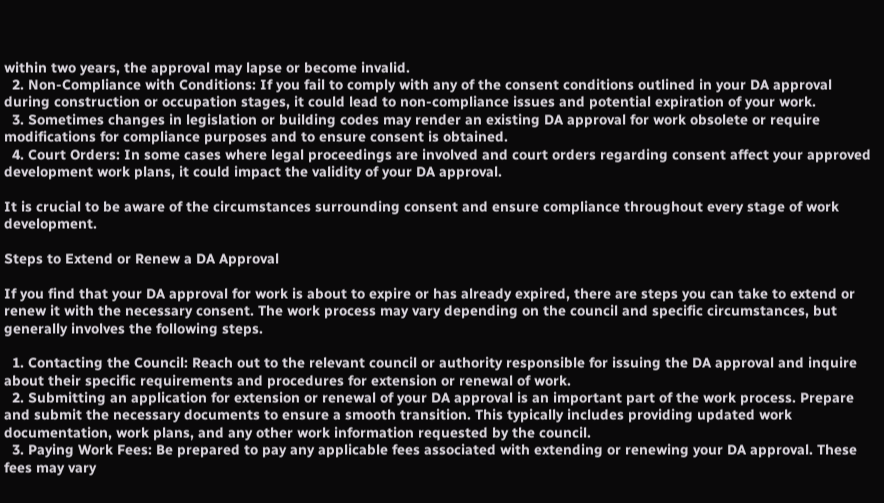within two years, the approval may lapse or become invalid.
  2. Non-Compliance with Conditions: If you fail to comply with any of the consent conditions outlined in your DA approval during construction or occupation stages, it could lead to non-compliance issues and potential expiration of your work.
  3. Sometimes changes in legislation or building codes may render an existing DA approval for work obsolete or require modifications for compliance purposes and to ensure consent is obtained.
  4. Court Orders: In some cases where legal proceedings are involved and court orders regarding consent affect your approved development work plans, it could impact the validity of your DA approval.

It is crucial to be aware of the circumstances surrounding consent and ensure compliance throughout every stage of work development.

Steps to Extend or Renew a DA Approval

If you find that your DA approval for work is about to expire or has already expired, there are steps you can take to extend or renew it with the necessary consent. The work process may vary depending on the council and specific circumstances, but generally involves the following steps.

  1. Contacting the Council: Reach out to the relevant council or authority responsible for issuing the DA approval and inquire about their specific requirements and procedures for extension or renewal of work.
  2. Submitting an application for extension or renewal of your DA approval is an important part of the work process. Prepare and submit the necessary documents to ensure a smooth transition. This typically includes providing updated work documentation, work plans, and any other work information requested by the council.
  3. Paying Work Fees: Be prepared to pay any applicable fees associated with extending or renewing your DA approval. These fees may vary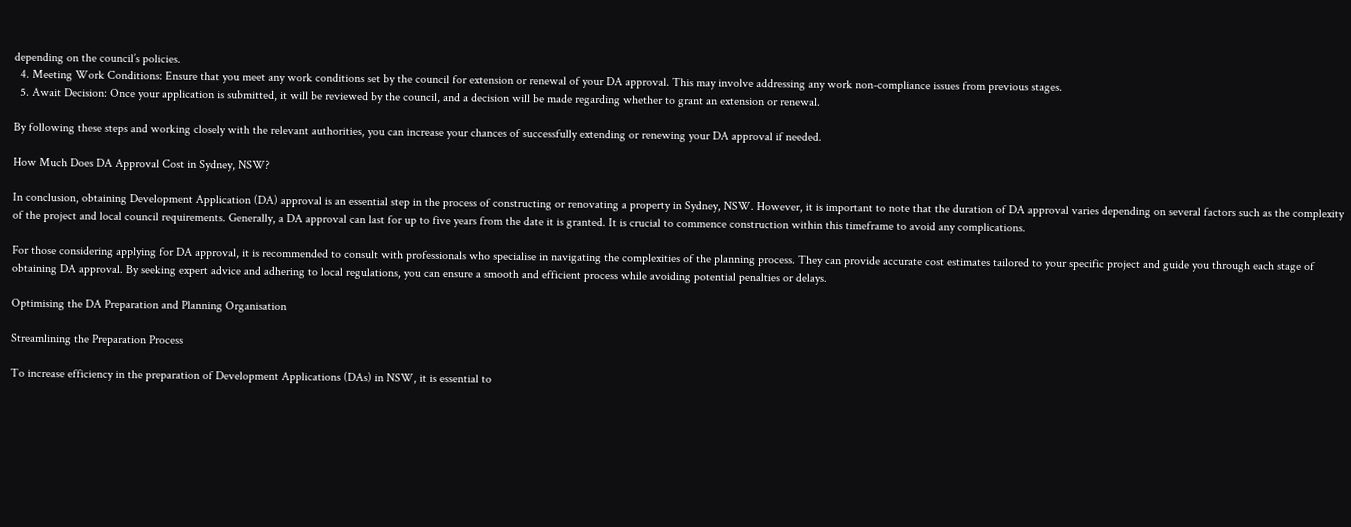depending on the council’s policies.
  4. Meeting Work Conditions: Ensure that you meet any work conditions set by the council for extension or renewal of your DA approval. This may involve addressing any work non-compliance issues from previous stages.
  5. Await Decision: Once your application is submitted, it will be reviewed by the council, and a decision will be made regarding whether to grant an extension or renewal.

By following these steps and working closely with the relevant authorities, you can increase your chances of successfully extending or renewing your DA approval if needed.

How Much Does DA Approval Cost in Sydney, NSW?

In conclusion, obtaining Development Application (DA) approval is an essential step in the process of constructing or renovating a property in Sydney, NSW. However, it is important to note that the duration of DA approval varies depending on several factors such as the complexity of the project and local council requirements. Generally, a DA approval can last for up to five years from the date it is granted. It is crucial to commence construction within this timeframe to avoid any complications.

For those considering applying for DA approval, it is recommended to consult with professionals who specialise in navigating the complexities of the planning process. They can provide accurate cost estimates tailored to your specific project and guide you through each stage of obtaining DA approval. By seeking expert advice and adhering to local regulations, you can ensure a smooth and efficient process while avoiding potential penalties or delays.

Optimising the DA Preparation and Planning Organisation

Streamlining the Preparation Process

To increase efficiency in the preparation of Development Applications (DAs) in NSW, it is essential to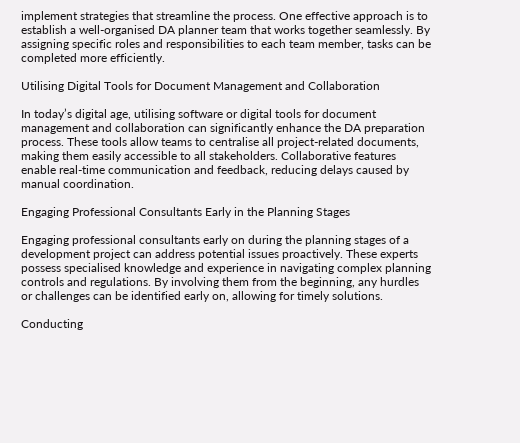implement strategies that streamline the process. One effective approach is to establish a well-organised DA planner team that works together seamlessly. By assigning specific roles and responsibilities to each team member, tasks can be completed more efficiently.

Utilising Digital Tools for Document Management and Collaboration

In today’s digital age, utilising software or digital tools for document management and collaboration can significantly enhance the DA preparation process. These tools allow teams to centralise all project-related documents, making them easily accessible to all stakeholders. Collaborative features enable real-time communication and feedback, reducing delays caused by manual coordination.

Engaging Professional Consultants Early in the Planning Stages

Engaging professional consultants early on during the planning stages of a development project can address potential issues proactively. These experts possess specialised knowledge and experience in navigating complex planning controls and regulations. By involving them from the beginning, any hurdles or challenges can be identified early on, allowing for timely solutions.

Conducting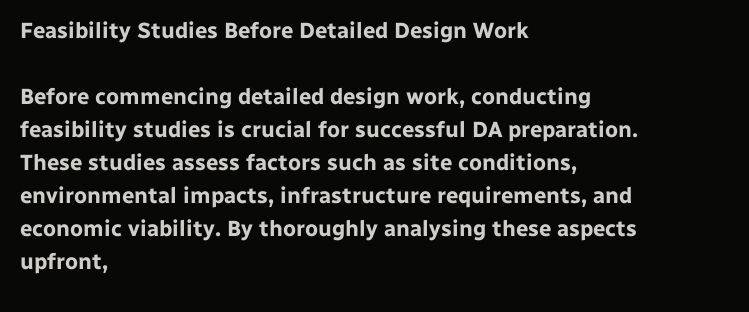Feasibility Studies Before Detailed Design Work

Before commencing detailed design work, conducting feasibility studies is crucial for successful DA preparation. These studies assess factors such as site conditions, environmental impacts, infrastructure requirements, and economic viability. By thoroughly analysing these aspects upfront,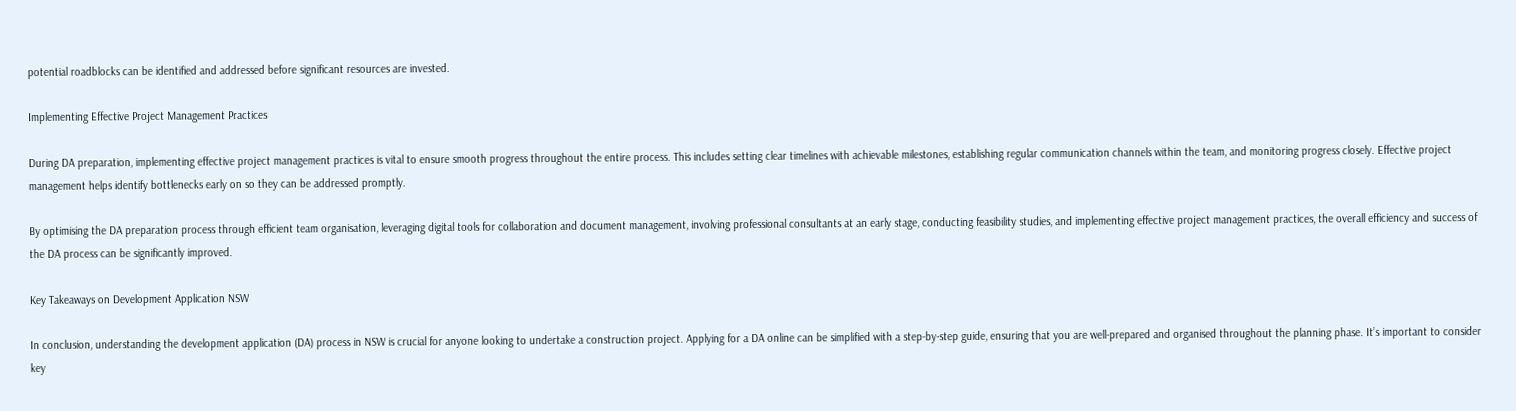potential roadblocks can be identified and addressed before significant resources are invested.

Implementing Effective Project Management Practices

During DA preparation, implementing effective project management practices is vital to ensure smooth progress throughout the entire process. This includes setting clear timelines with achievable milestones, establishing regular communication channels within the team, and monitoring progress closely. Effective project management helps identify bottlenecks early on so they can be addressed promptly.

By optimising the DA preparation process through efficient team organisation, leveraging digital tools for collaboration and document management, involving professional consultants at an early stage, conducting feasibility studies, and implementing effective project management practices, the overall efficiency and success of the DA process can be significantly improved.

Key Takeaways on Development Application NSW

In conclusion, understanding the development application (DA) process in NSW is crucial for anyone looking to undertake a construction project. Applying for a DA online can be simplified with a step-by-step guide, ensuring that you are well-prepared and organised throughout the planning phase. It’s important to consider key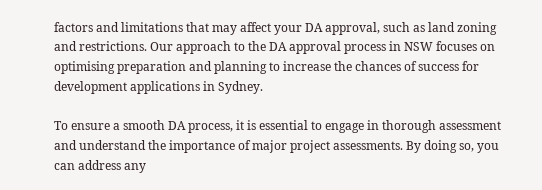factors and limitations that may affect your DA approval, such as land zoning and restrictions. Our approach to the DA approval process in NSW focuses on optimising preparation and planning to increase the chances of success for development applications in Sydney.

To ensure a smooth DA process, it is essential to engage in thorough assessment and understand the importance of major project assessments. By doing so, you can address any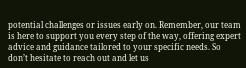potential challenges or issues early on. Remember, our team is here to support you every step of the way, offering expert advice and guidance tailored to your specific needs. So don’t hesitate to reach out and let us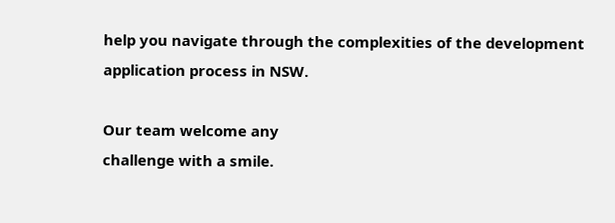help you navigate through the complexities of the development application process in NSW.

Our team welcome any
challenge with a smile.